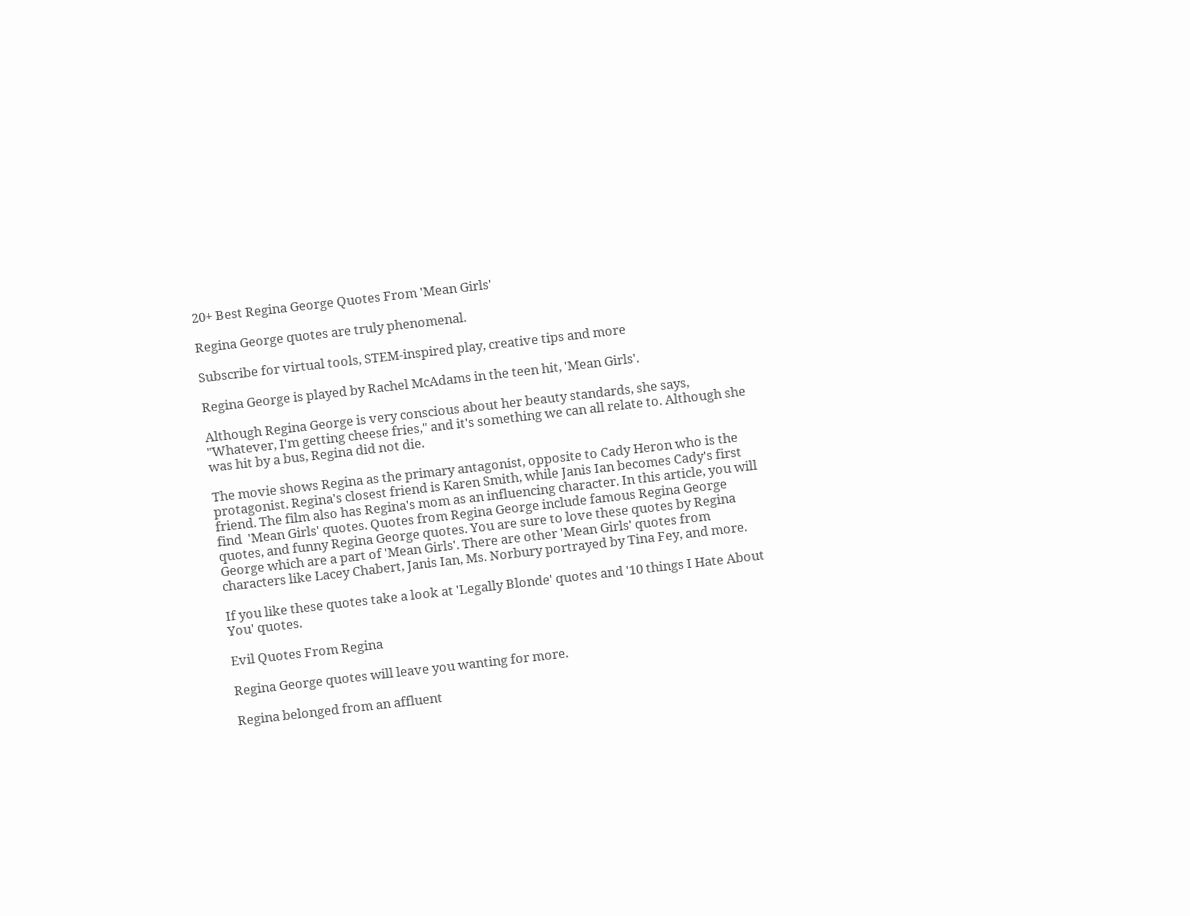20+ Best Regina George Quotes From 'Mean Girls'

Regina George quotes are truly phenomenal.

Subscribe for virtual tools, STEM-inspired play, creative tips and more

Regina George is played by Rachel McAdams in the teen hit, 'Mean Girls'.

Although Regina George is very conscious about her beauty standards, she says, "Whatever, I'm getting cheese fries," and it's something we can all relate to. Although she was hit by a bus, Regina did not die.

The movie shows Regina as the primary antagonist, opposite to Cady Heron who is the protagonist. Regina's closest friend is Karen Smith, while Janis Ian becomes Cady's first friend. The film also has Regina's mom as an influencing character. In this article, you will find  'Mean Girls' quotes. Quotes from Regina George include famous Regina George quotes, and funny Regina George quotes. You are sure to love these quotes by Regina George which are a part of 'Mean Girls'. There are other 'Mean Girls' quotes from characters like Lacey Chabert, Janis Ian, Ms. Norbury portrayed by Tina Fey, and more.

If you like these quotes take a look at 'Legally Blonde' quotes and '10 things I Hate About You' quotes.

Evil Quotes From Regina

Regina George quotes will leave you wanting for more.

Regina belonged from an affluent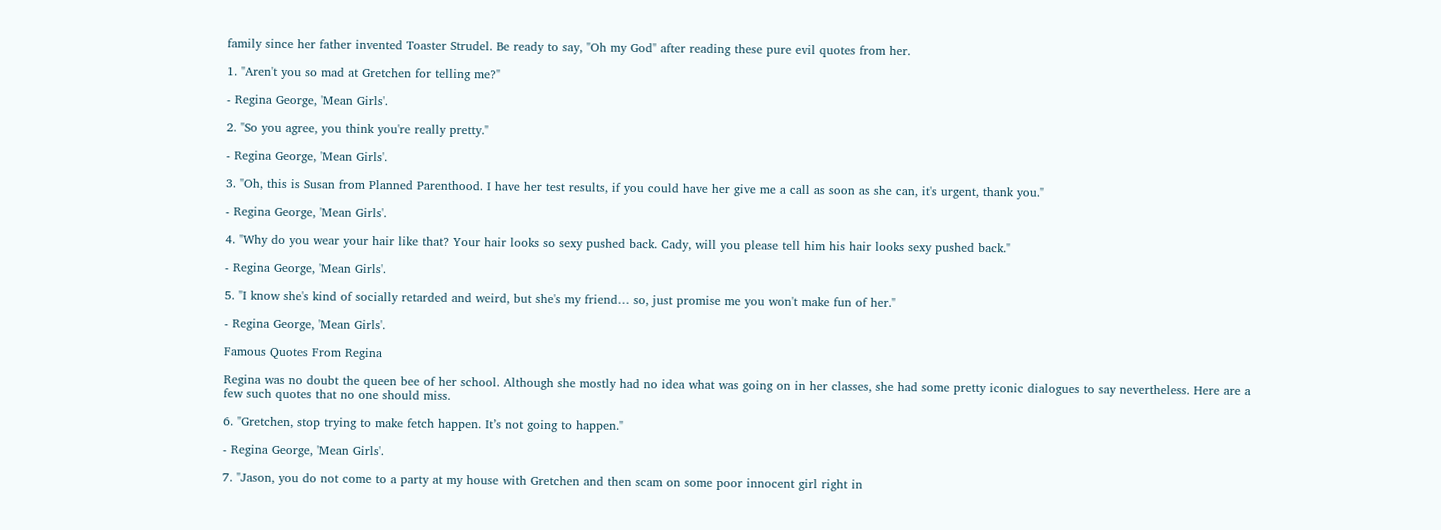family since her father invented Toaster Strudel. Be ready to say, "Oh my God" after reading these pure evil quotes from her.

1. "Aren't you so mad at Gretchen for telling me?"

- Regina George, 'Mean Girls'.

2. "So you agree, you think you're really pretty."

- Regina George, 'Mean Girls'.

3. "Oh, this is Susan from Planned Parenthood. I have her test results, if you could have her give me a call as soon as she can, it's urgent, thank you."

- Regina George, 'Mean Girls'.

4. "Why do you wear your hair like that? Your hair looks so sexy pushed back. Cady, will you please tell him his hair looks sexy pushed back."

- Regina George, 'Mean Girls'.

5. "I know she's kind of socially retarded and weird, but she's my friend… so, just promise me you won't make fun of her."

- Regina George, 'Mean Girls'.

Famous Quotes From Regina

Regina was no doubt the queen bee of her school. Although she mostly had no idea what was going on in her classes, she had some pretty iconic dialogues to say nevertheless. Here are a few such quotes that no one should miss.

6. "Gretchen, stop trying to make fetch happen. It’s not going to happen."

- Regina George, 'Mean Girls'.

7. "Jason, you do not come to a party at my house with Gretchen and then scam on some poor innocent girl right in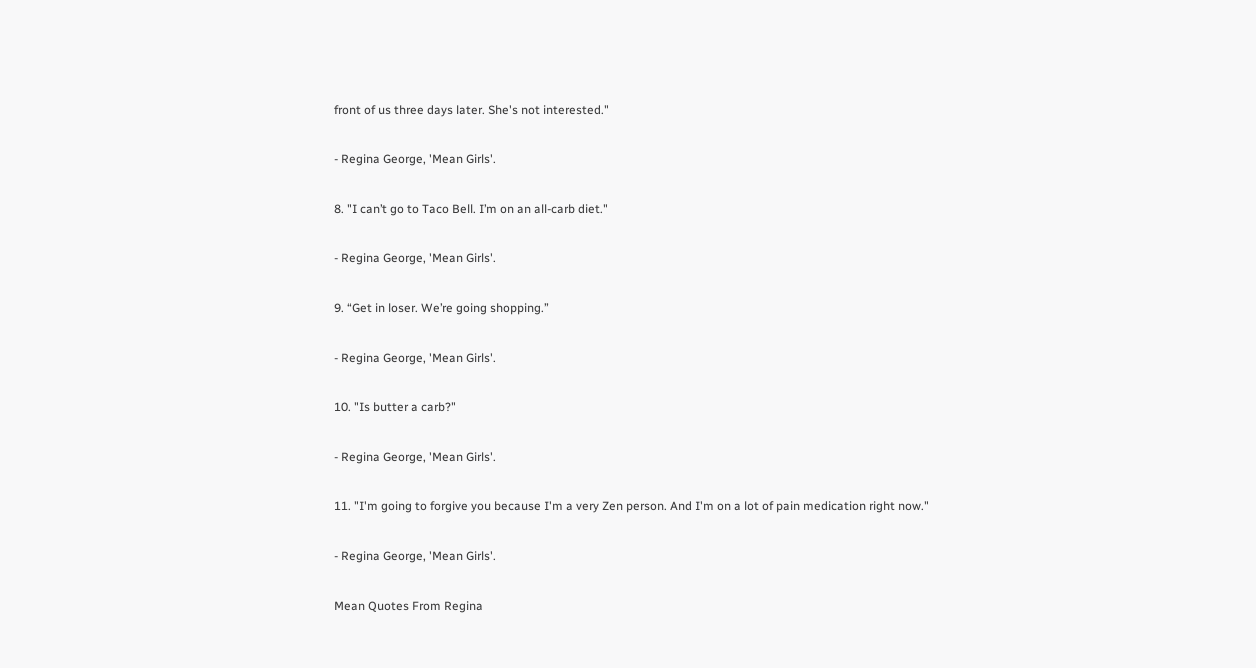front of us three days later. She's not interested."

- Regina George, 'Mean Girls'.

8. "I can’t go to Taco Bell. I’m on an all-carb diet."

- Regina George, 'Mean Girls'.

9. “Get in loser. We’re going shopping.”

- Regina George, 'Mean Girls'.

10. "Is butter a carb?"

- Regina George, 'Mean Girls'.

11. "I'm going to forgive you because I'm a very Zen person. And I'm on a lot of pain medication right now."

- Regina George, 'Mean Girls'.

Mean Quotes From Regina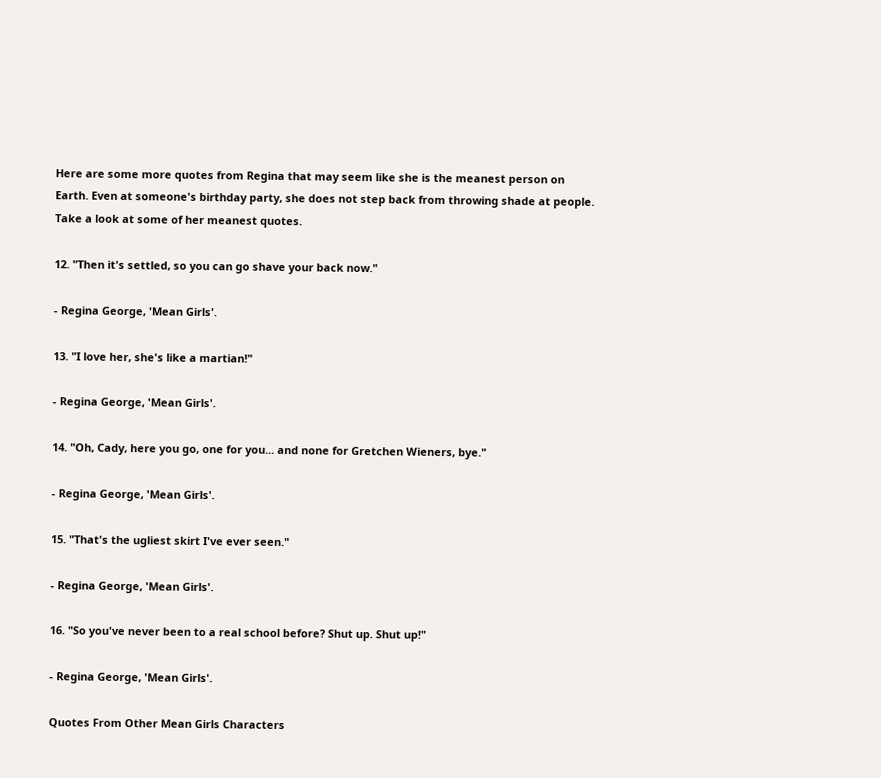Here are some more quotes from Regina that may seem like she is the meanest person on Earth. Even at someone's birthday party, she does not step back from throwing shade at people. Take a look at some of her meanest quotes.

12. "Then it's settled, so you can go shave your back now."

- Regina George, 'Mean Girls'.

13. "I love her, she's like a martian!"

- Regina George, 'Mean Girls'.

14. "Oh, Cady, here you go, one for you... and none for Gretchen Wieners, bye."

- Regina George, 'Mean Girls'.

15. "That's the ugliest skirt I've ever seen."

- Regina George, 'Mean Girls'.

16. "So you've never been to a real school before? Shut up. Shut up!"

- Regina George, 'Mean Girls'.

Quotes From Other Mean Girls Characters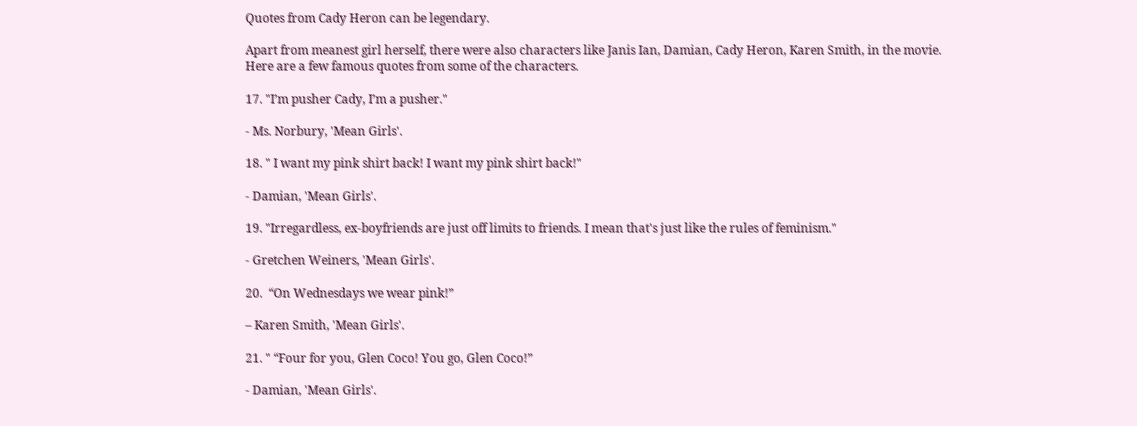Quotes from Cady Heron can be legendary.

Apart from meanest girl herself, there were also characters like Janis Ian, Damian, Cady Heron, Karen Smith, in the movie. Here are a few famous quotes from some of the characters.

17. "I’m pusher Cady, I’m a pusher."

- Ms. Norbury, 'Mean Girls'.

18. " I want my pink shirt back! I want my pink shirt back!"

- Damian, 'Mean Girls'.

19. "Irregardless, ex-boyfriends are just off limits to friends. I mean that's just like the rules of feminism."

- Gretchen Weiners, 'Mean Girls'.

20.  “On Wednesdays we wear pink!”

– Karen Smith, 'Mean Girls'.

21. " “Four for you, Glen Coco! You go, Glen Coco!”

- Damian, 'Mean Girls'.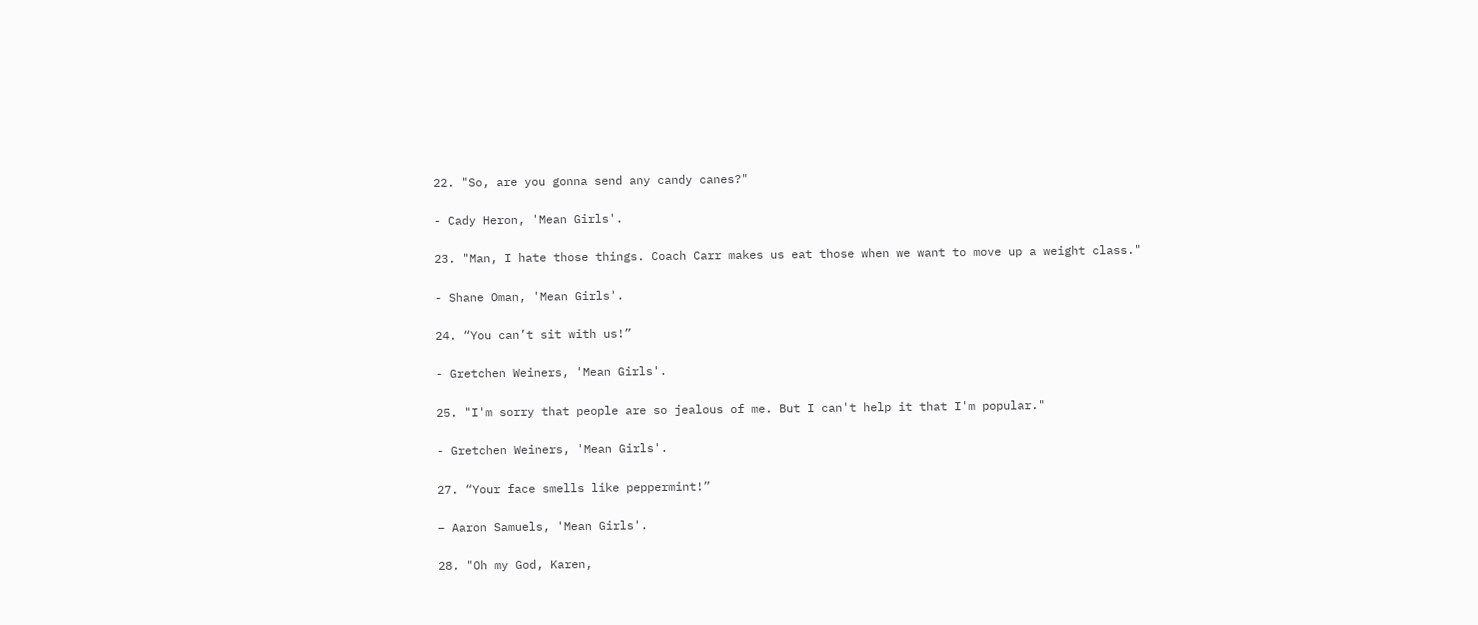22. "So, are you gonna send any candy canes?"

- Cady Heron, 'Mean Girls'.

23. "Man, I hate those things. Coach Carr makes us eat those when we want to move up a weight class."

- Shane Oman, 'Mean Girls'.

24. “You can’t sit with us!”

- Gretchen Weiners, 'Mean Girls'.

25. "I'm sorry that people are so jealous of me. But I can't help it that I'm popular."

- Gretchen Weiners, 'Mean Girls'.

27. “Your face smells like peppermint!”

– Aaron Samuels, 'Mean Girls'.

28. "Oh my God, Karen,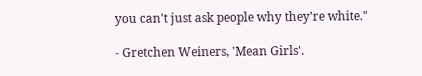you can't just ask people why they're white."

- Gretchen Weiners, 'Mean Girls'.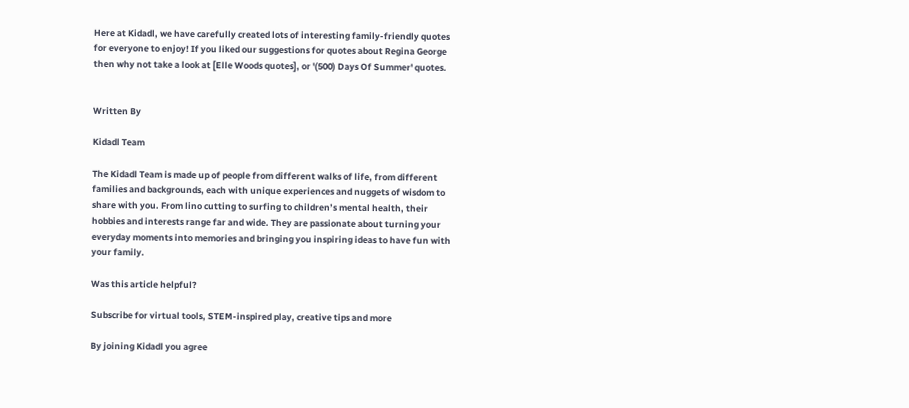Here at Kidadl, we have carefully created lots of interesting family-friendly quotes for everyone to enjoy! If you liked our suggestions for quotes about Regina George then why not take a look at [Elle Woods quotes], or '(500) Days Of Summer' quotes.


Written By

Kidadl Team

The Kidadl Team is made up of people from different walks of life, from different families and backgrounds, each with unique experiences and nuggets of wisdom to share with you. From lino cutting to surfing to children’s mental health, their hobbies and interests range far and wide. They are passionate about turning your everyday moments into memories and bringing you inspiring ideas to have fun with your family.

Was this article helpful?

Subscribe for virtual tools, STEM-inspired play, creative tips and more

By joining Kidadl you agree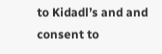to Kidadl’s and and consent to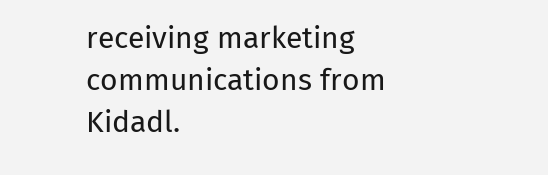receiving marketing communications from Kidadl.